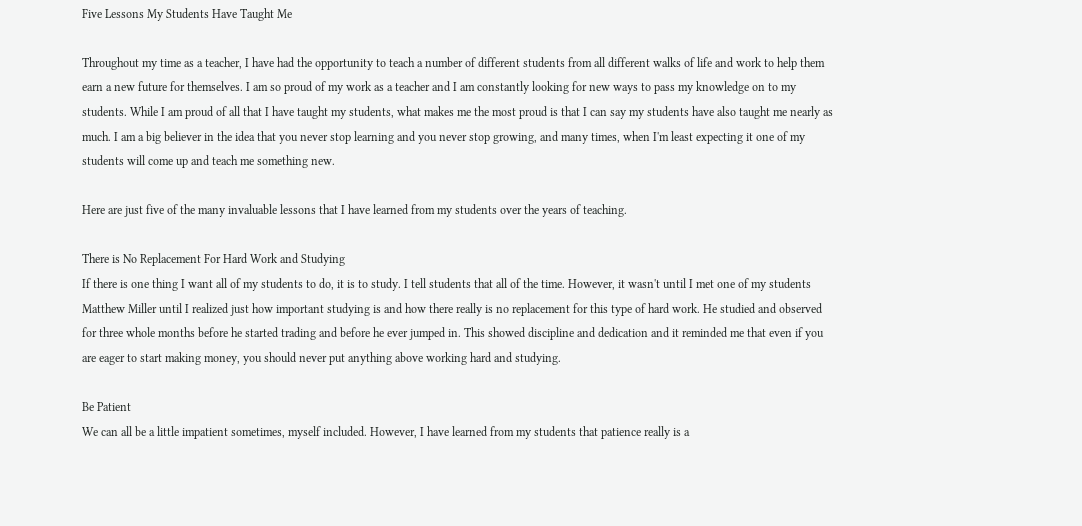Five Lessons My Students Have Taught Me

Throughout my time as a teacher, I have had the opportunity to teach a number of different students from all different walks of life and work to help them earn a new future for themselves. I am so proud of my work as a teacher and I am constantly looking for new ways to pass my knowledge on to my students. While I am proud of all that I have taught my students, what makes me the most proud is that I can say my students have also taught me nearly as much. I am a big believer in the idea that you never stop learning and you never stop growing, and many times, when I'm least expecting it one of my students will come up and teach me something new.

Here are just five of the many invaluable lessons that I have learned from my students over the years of teaching.

There is No Replacement For Hard Work and Studying
If there is one thing I want all of my students to do, it is to study. I tell students that all of the time. However, it wasn't until I met one of my students Matthew Miller until I realized just how important studying is and how there really is no replacement for this type of hard work. He studied and observed for three whole months before he started trading and before he ever jumped in. This showed discipline and dedication and it reminded me that even if you are eager to start making money, you should never put anything above working hard and studying.

Be Patient
We can all be a little impatient sometimes, myself included. However, I have learned from my students that patience really is a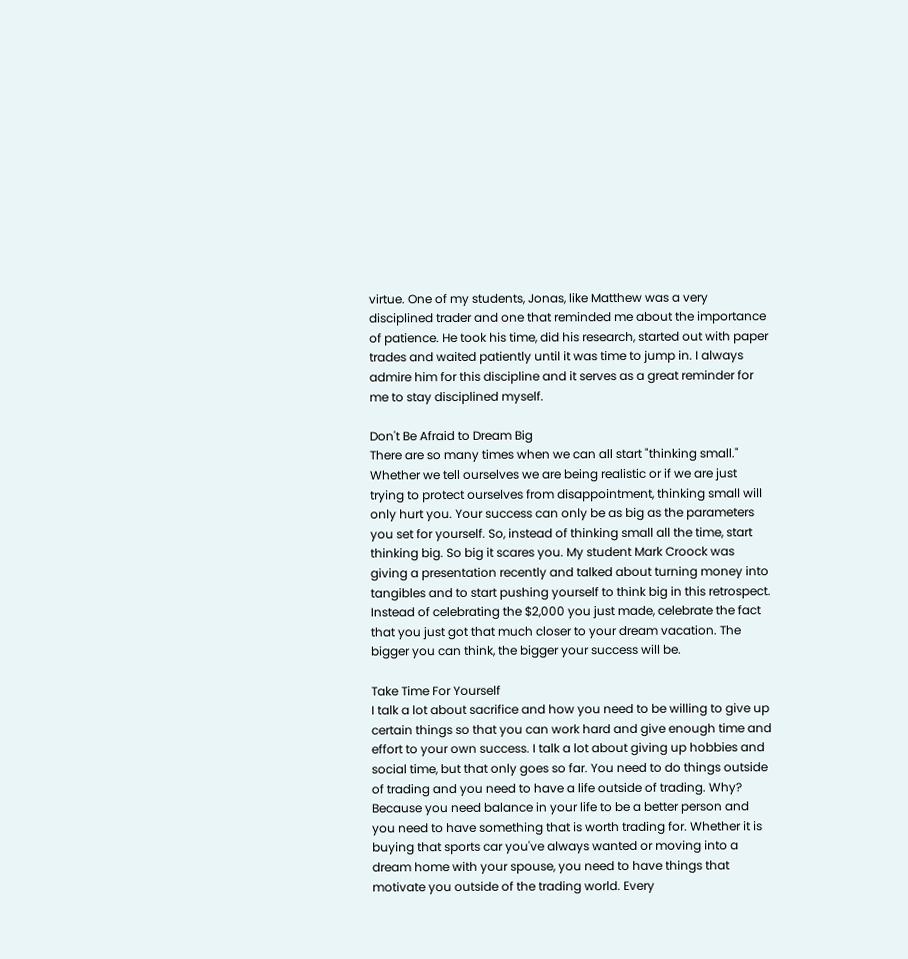virtue. One of my students, Jonas, like Matthew was a very disciplined trader and one that reminded me about the importance of patience. He took his time, did his research, started out with paper trades and waited patiently until it was time to jump in. I always admire him for this discipline and it serves as a great reminder for me to stay disciplined myself.

Don't Be Afraid to Dream Big
There are so many times when we can all start "thinking small." Whether we tell ourselves we are being realistic or if we are just trying to protect ourselves from disappointment, thinking small will only hurt you. Your success can only be as big as the parameters you set for yourself. So, instead of thinking small all the time, start thinking big. So big it scares you. My student Mark Croock was giving a presentation recently and talked about turning money into tangibles and to start pushing yourself to think big in this retrospect. Instead of celebrating the $2,000 you just made, celebrate the fact that you just got that much closer to your dream vacation. The bigger you can think, the bigger your success will be.

Take Time For Yourself
I talk a lot about sacrifice and how you need to be willing to give up certain things so that you can work hard and give enough time and effort to your own success. I talk a lot about giving up hobbies and social time, but that only goes so far. You need to do things outside of trading and you need to have a life outside of trading. Why? Because you need balance in your life to be a better person and you need to have something that is worth trading for. Whether it is buying that sports car you've always wanted or moving into a dream home with your spouse, you need to have things that motivate you outside of the trading world. Every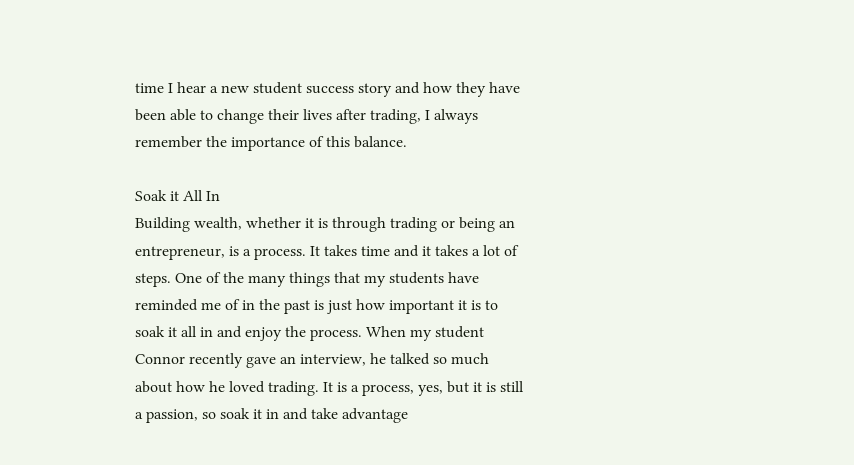time I hear a new student success story and how they have been able to change their lives after trading, I always remember the importance of this balance.

Soak it All In
Building wealth, whether it is through trading or being an entrepreneur, is a process. It takes time and it takes a lot of steps. One of the many things that my students have reminded me of in the past is just how important it is to soak it all in and enjoy the process. When my student Connor recently gave an interview, he talked so much about how he loved trading. It is a process, yes, but it is still a passion, so soak it in and take advantage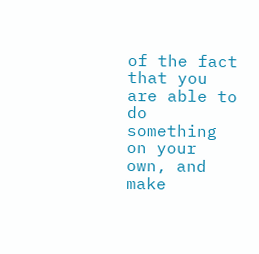of the fact that you are able to do something on your own, and make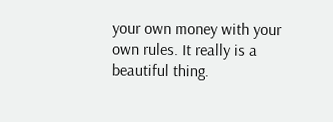your own money with your own rules. It really is a beautiful thing.